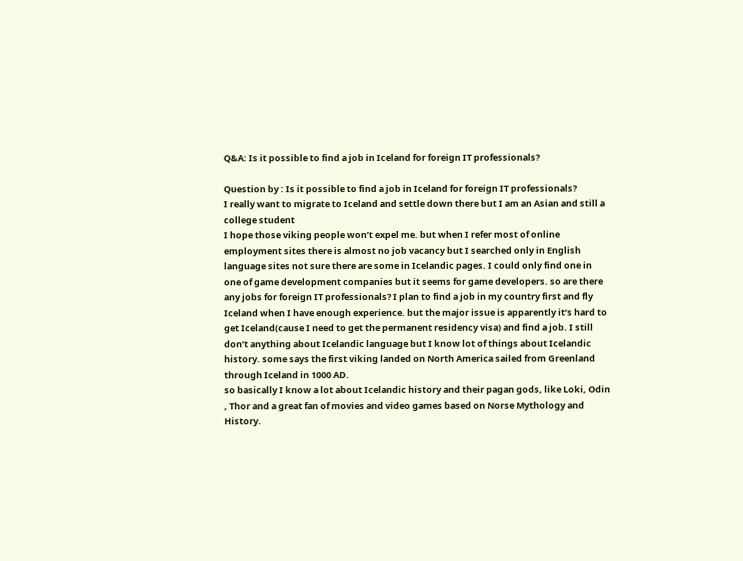Q&A: Is it possible to find a job in Iceland for foreign IT professionals?

Question by : Is it possible to find a job in Iceland for foreign IT professionals?
I really want to migrate to Iceland and settle down there but I am an Asian and still a college student
I hope those viking people won’t expel me. but when I refer most of online employment sites there is almost no job vacancy but I searched only in English language sites not sure there are some in Icelandic pages. I could only find one in one of game development companies but it seems for game developers. so are there any jobs for foreign IT professionals? I plan to find a job in my country first and fly Iceland when I have enough experience. but the major issue is apparently it’s hard to get Iceland(cause I need to get the permanent residency visa) and find a job. I still don’t anything about Icelandic language but I know lot of things about Icelandic history. some says the first viking landed on North America sailed from Greenland through Iceland in 1000 AD.
so basically I know a lot about Icelandic history and their pagan gods, like Loki, Odin , Thor and a great fan of movies and video games based on Norse Mythology and History.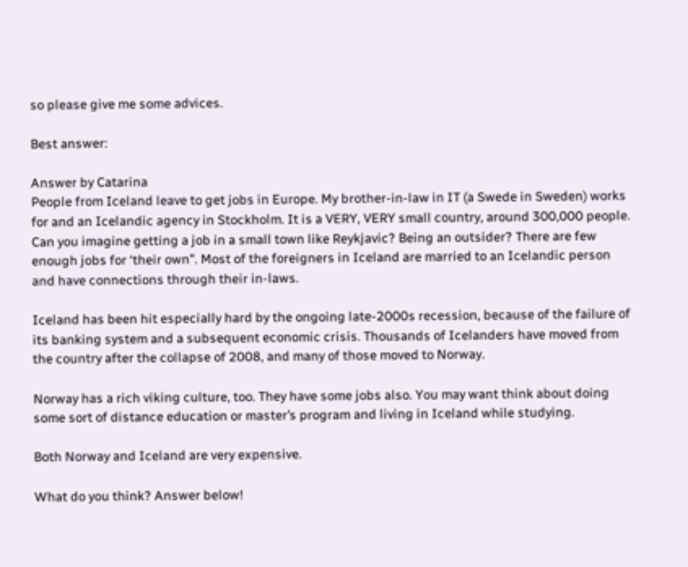so please give me some advices.

Best answer:

Answer by Catarina
People from Iceland leave to get jobs in Europe. My brother-in-law in IT (a Swede in Sweden) works for and an Icelandic agency in Stockholm. It is a VERY, VERY small country, around 300,000 people. Can you imagine getting a job in a small town like Reykjavic? Being an outsider? There are few enough jobs for ‘their own”. Most of the foreigners in Iceland are married to an Icelandic person and have connections through their in-laws.

Iceland has been hit especially hard by the ongoing late-2000s recession, because of the failure of its banking system and a subsequent economic crisis. Thousands of Icelanders have moved from the country after the collapse of 2008, and many of those moved to Norway.

Norway has a rich viking culture, too. They have some jobs also. You may want think about doing some sort of distance education or master’s program and living in Iceland while studying.

Both Norway and Iceland are very expensive.

What do you think? Answer below!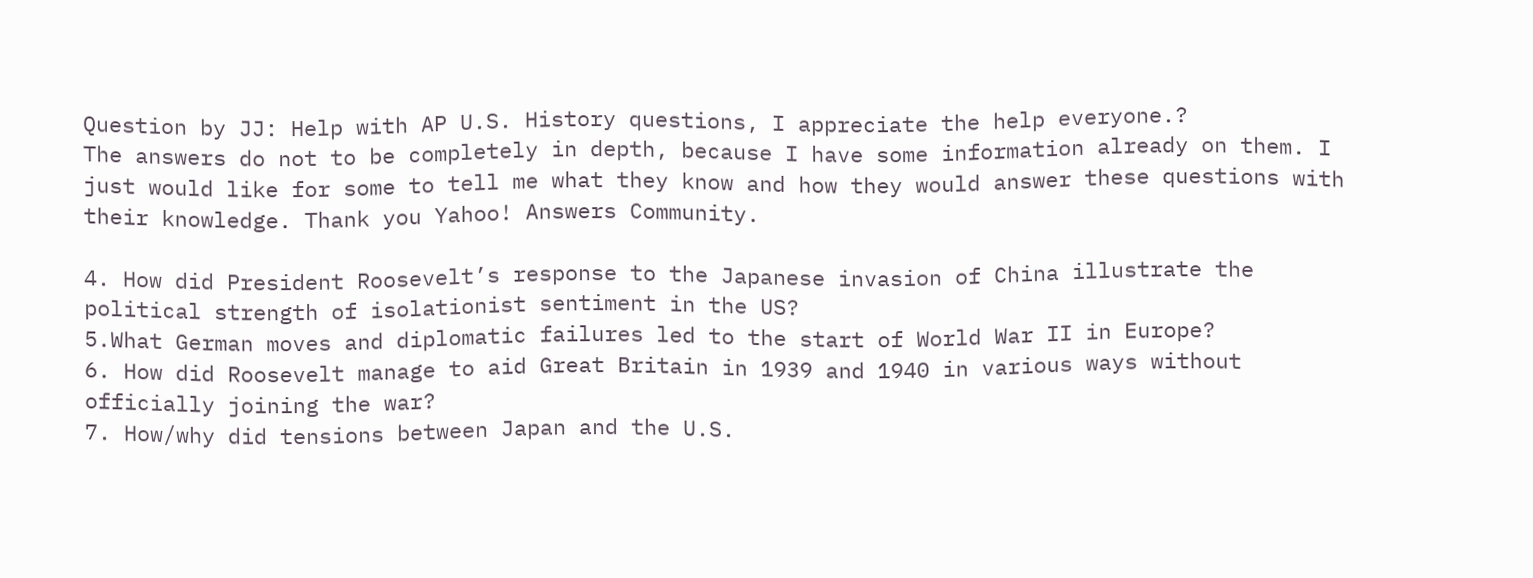Question by JJ: Help with AP U.S. History questions, I appreciate the help everyone.?
The answers do not to be completely in depth, because I have some information already on them. I just would like for some to tell me what they know and how they would answer these questions with their knowledge. Thank you Yahoo! Answers Community.

4. How did President Roosevelt’s response to the Japanese invasion of China illustrate the political strength of isolationist sentiment in the US?
5.What German moves and diplomatic failures led to the start of World War II in Europe?
6. How did Roosevelt manage to aid Great Britain in 1939 and 1940 in various ways without officially joining the war?
7. How/why did tensions between Japan and the U.S.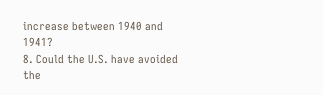increase between 1940 and 1941?
8. Could the U.S. have avoided the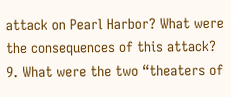attack on Pearl Harbor? What were the consequences of this attack?
9. What were the two “theaters of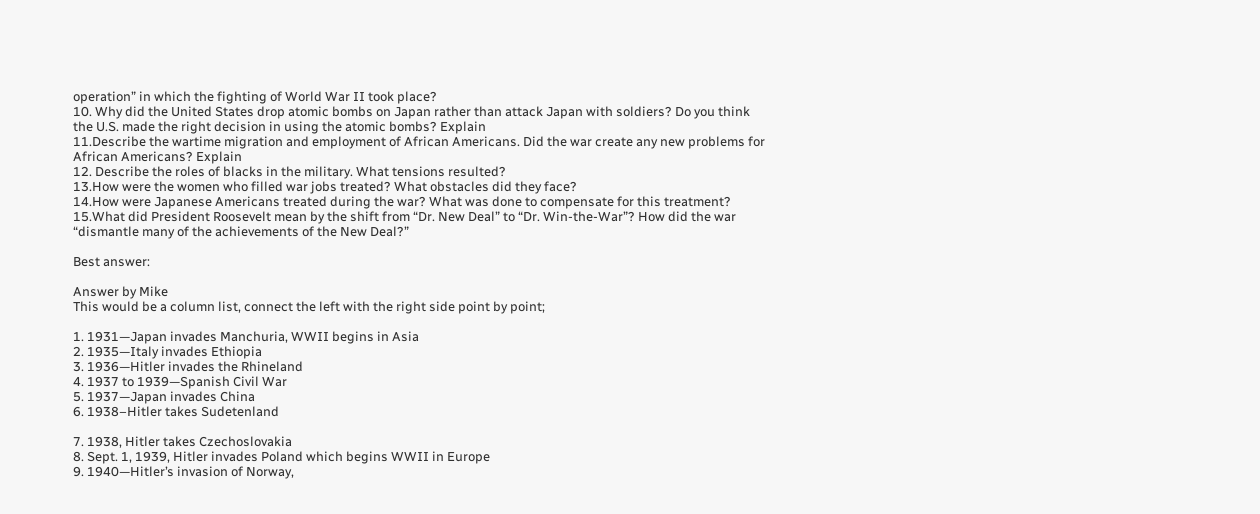operation” in which the fighting of World War II took place?
10. Why did the United States drop atomic bombs on Japan rather than attack Japan with soldiers? Do you think the U.S. made the right decision in using the atomic bombs? Explain
11.Describe the wartime migration and employment of African Americans. Did the war create any new problems for African Americans? Explain
12. Describe the roles of blacks in the military. What tensions resulted?
13.How were the women who filled war jobs treated? What obstacles did they face?
14.How were Japanese Americans treated during the war? What was done to compensate for this treatment?
15.What did President Roosevelt mean by the shift from “Dr. New Deal” to “Dr. Win-the-War”? How did the war “dismantle many of the achievements of the New Deal?”

Best answer:

Answer by Mike
This would be a column list, connect the left with the right side point by point;

1. 1931—Japan invades Manchuria, WWII begins in Asia
2. 1935—Italy invades Ethiopia
3. 1936—Hitler invades the Rhineland
4. 1937 to 1939—Spanish Civil War
5. 1937—Japan invades China
6. 1938–Hitler takes Sudetenland

7. 1938, Hitler takes Czechoslovakia
8. Sept. 1, 1939, Hitler invades Poland which begins WWII in Europe
9. 1940—Hitler’s invasion of Norway,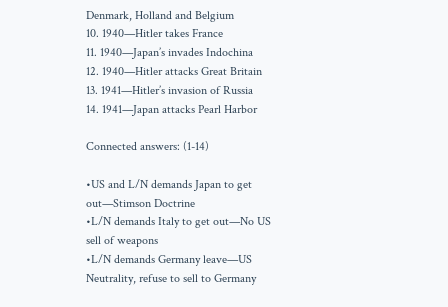Denmark, Holland and Belgium
10. 1940—Hitler takes France
11. 1940—Japan’s invades Indochina
12. 1940—Hitler attacks Great Britain
13. 1941—Hitler’s invasion of Russia
14. 1941—Japan attacks Pearl Harbor

Connected answers: (1-14)

•US and L/N demands Japan to get out—Stimson Doctrine
•L/N demands Italy to get out—No US sell of weapons
•L/N demands Germany leave—US Neutrality, refuse to sell to Germany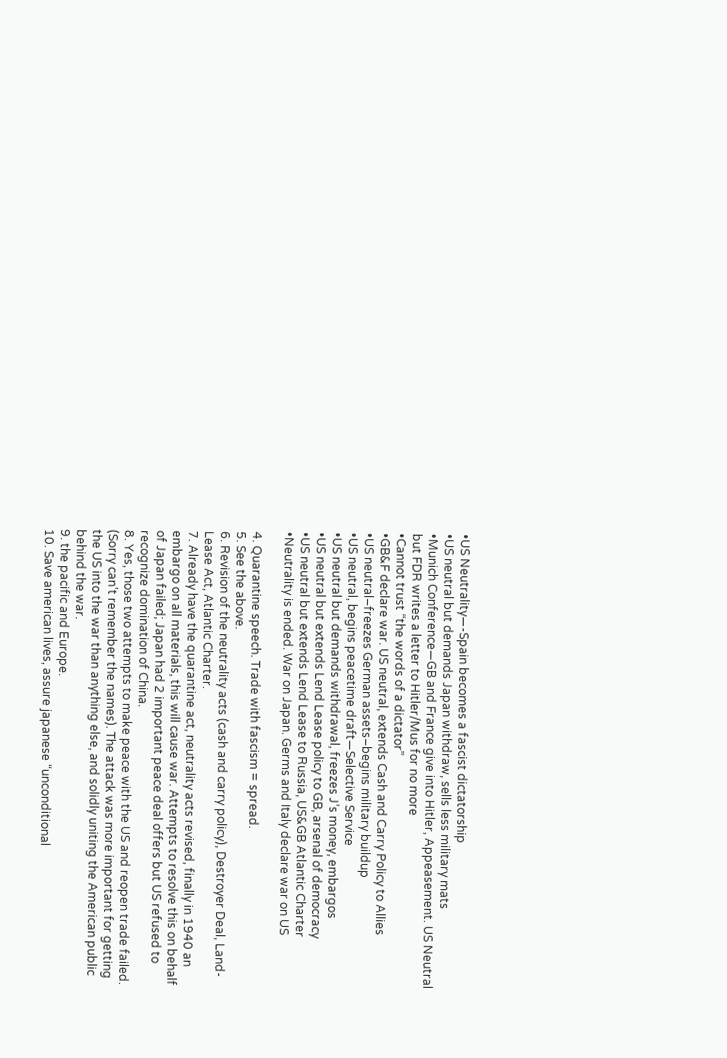•US Neutrality—-Spain becomes a fascist dictatorship
•US neutral but demands Japan withdraw, sells less military mats
•Munich Conference—GB and France give into Hitler, Appeasement. US Neutral but FDR writes a letter to Hitler/Mus for no more
•Cannot trust “the words of a dictator”
•GB&F declare war. US neutral, extends Cash and Carry Policy to Allies
•US neutral–freezes German assets–begins military buildup
•US neutral, begins peacetime draft—Selective Service
•US neutral but demands withdrawal, freezes J’s money, embargos
•US neutral but extends Lend Lease policy to GB, arsenal of democracy
•US neutral but extends Lend Lease to Russia, US&GB Atlantic Charter
•Neutrality is ended. War on Japan. Germs and Italy declare war on US

4. Quarantine speech. Trade with fascism = spread.
5. See the above.
6. Revision of the neutrality acts (cash and carry policy), Destroyer Deal, Land-Lease Act, Atlantic Charter.
7. Already have the quarantine act, neutrality acts revised, finally in 1940 an embargo on all materials, this will cause war. Attempts to resolve this on behalf of Japan failed; Japan had 2 important peace deal offers but US refused to recognize domination of China.
8. Yes, those two attempts to make peace with the US and reopen trade failed. (Sorry can’t remember the names). The attack was more important for getting the US into the war than anything else, and solidly uniting the American public behind the war.
9. the pacific and Europe.
10. Save american lives, assure japanese “unconditional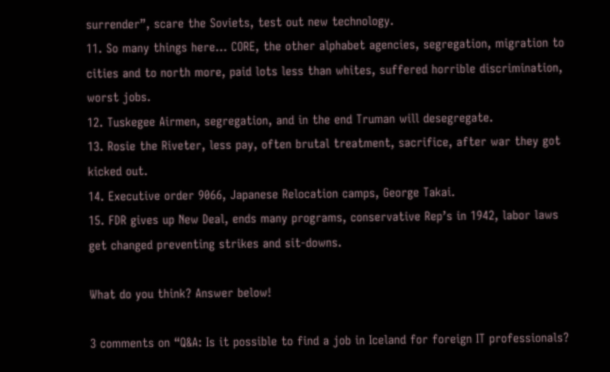surrender”, scare the Soviets, test out new technology.
11. So many things here… CORE, the other alphabet agencies, segregation, migration to cities and to north more, paid lots less than whites, suffered horrible discrimination, worst jobs.
12. Tuskegee Airmen, segregation, and in the end Truman will desegregate.
13. Rosie the Riveter, less pay, often brutal treatment, sacrifice, after war they got kicked out.
14. Executive order 9066, Japanese Relocation camps, George Takai.
15. FDR gives up New Deal, ends many programs, conservative Rep’s in 1942, labor laws get changed preventing strikes and sit-downs.

What do you think? Answer below!

3 comments on “Q&A: Is it possible to find a job in Iceland for foreign IT professionals?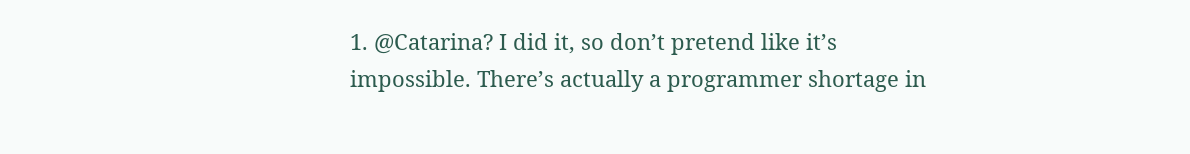1. @Catarina? I did it, so don’t pretend like it’s impossible. There’s actually a programmer shortage in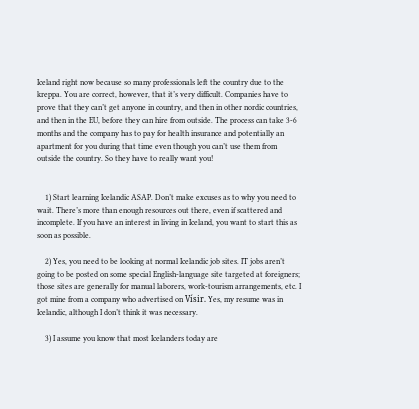Iceland right now because so many professionals left the country due to the kreppa. You are correct, however, that it’s very difficult. Companies have to prove that they can’t get anyone in country, and then in other nordic countries, and then in the EU, before they can hire from outside. The process can take 3-6 months and the company has to pay for health insurance and potentially an apartment for you during that time even though you can’t use them from outside the country. So they have to really want you!


    1) Start learning Icelandic ASAP. Don’t make excuses as to why you need to wait. There’s more than enough resources out there, even if scattered and incomplete. If you have an interest in living in Iceland, you want to start this as soon as possible.

    2) Yes, you need to be looking at normal Icelandic job sites. IT jobs aren’t going to be posted on some special English-language site targeted at foreigners; those sites are generally for manual laborers, work-tourism arrangements, etc. I got mine from a company who advertised on Vísir. Yes, my resume was in Icelandic, although I don’t think it was necessary.

    3) I assume you know that most Icelanders today are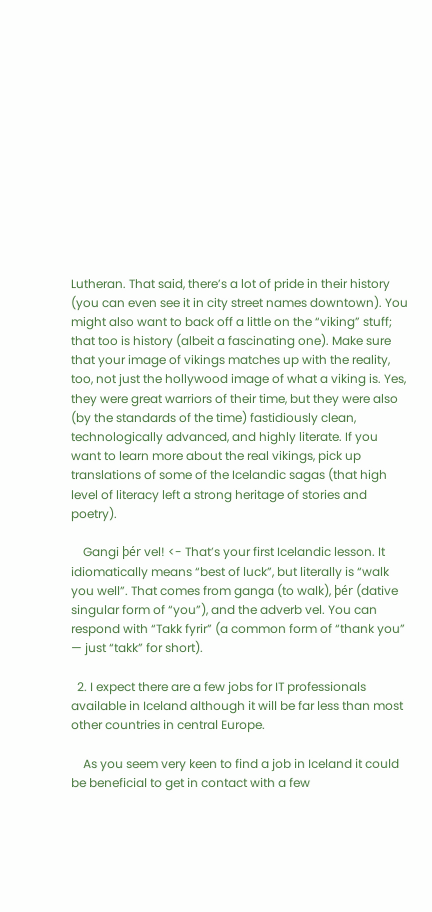Lutheran. That said, there’s a lot of pride in their history (you can even see it in city street names downtown). You might also want to back off a little on the “viking” stuff; that too is history (albeit a fascinating one). Make sure that your image of vikings matches up with the reality, too, not just the hollywood image of what a viking is. Yes, they were great warriors of their time, but they were also (by the standards of the time) fastidiously clean, technologically advanced, and highly literate. If you want to learn more about the real vikings, pick up translations of some of the Icelandic sagas (that high level of literacy left a strong heritage of stories and poetry).

    Gangi þér vel! <- That’s your first Icelandic lesson. It idiomatically means “best of luck”, but literally is “walk you well”. That comes from ganga (to walk), þér (dative singular form of “you”), and the adverb vel. You can respond with “Takk fyrir” (a common form of “thank you” — just “takk” for short).

  2. I expect there are a few jobs for IT professionals available in Iceland although it will be far less than most other countries in central Europe.

    As you seem very keen to find a job in Iceland it could be beneficial to get in contact with a few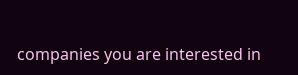companies you are interested in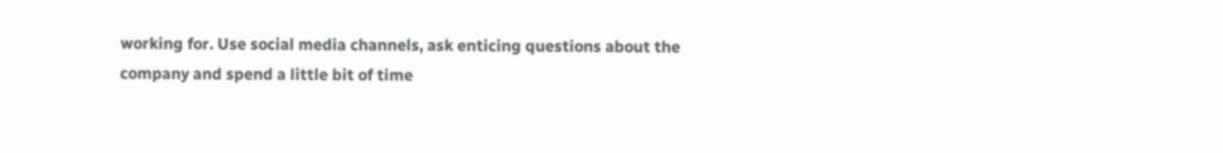working for. Use social media channels, ask enticing questions about the company and spend a little bit of time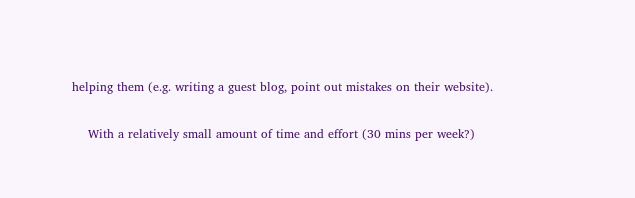helping them (e.g. writing a guest blog, point out mistakes on their website).

    With a relatively small amount of time and effort (30 mins per week?)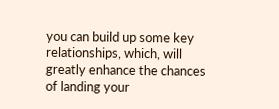you can build up some key relationships, which, will greatly enhance the chances of landing your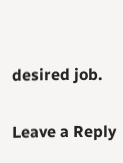desired job.

Leave a Reply